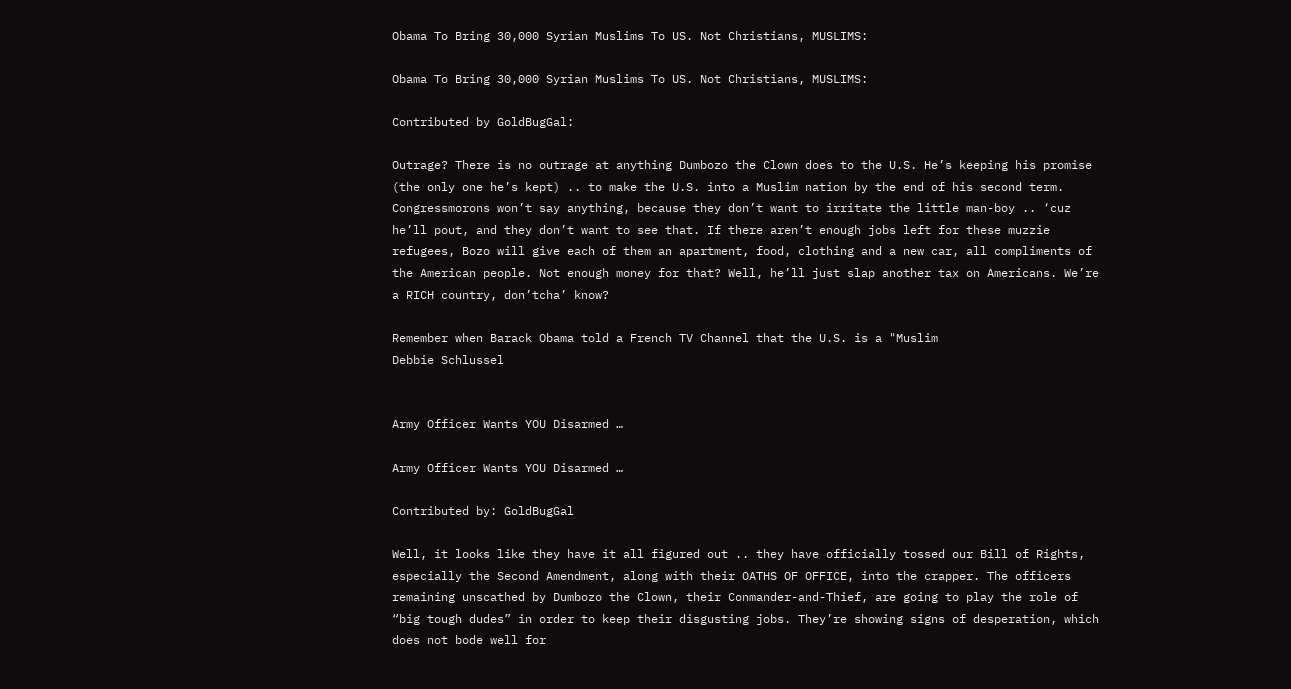Obama To Bring 30,000 Syrian Muslims To US. Not Christians, MUSLIMS:

Obama To Bring 30,000 Syrian Muslims To US. Not Christians, MUSLIMS:

Contributed by GoldBugGal:

Outrage? There is no outrage at anything Dumbozo the Clown does to the U.S. He’s keeping his promise (the only one he’s kept) .. to make the U.S. into a Muslim nation by the end of his second term. Congressmorons won’t say anything, because they don’t want to irritate the little man-boy .. ‘cuz he’ll pout, and they don’t want to see that. If there aren’t enough jobs left for these muzzie refugees, Bozo will give each of them an apartment, food, clothing and a new car, all compliments of the American people. Not enough money for that? Well, he’ll just slap another tax on Americans. We’re a RICH country, don’tcha’ know?

Remember when Barack Obama told a French TV Channel that the U.S. is a "Muslim
Debbie Schlussel


Army Officer Wants YOU Disarmed …

Army Officer Wants YOU Disarmed …

Contributed by: GoldBugGal

Well, it looks like they have it all figured out .. they have officially tossed our Bill of Rights, especially the Second Amendment, along with their OATHS OF OFFICE, into the crapper. The officers remaining unscathed by Dumbozo the Clown, their Conmander-and-Thief, are going to play the role of “big tough dudes” in order to keep their disgusting jobs. They’re showing signs of desperation, which does not bode well for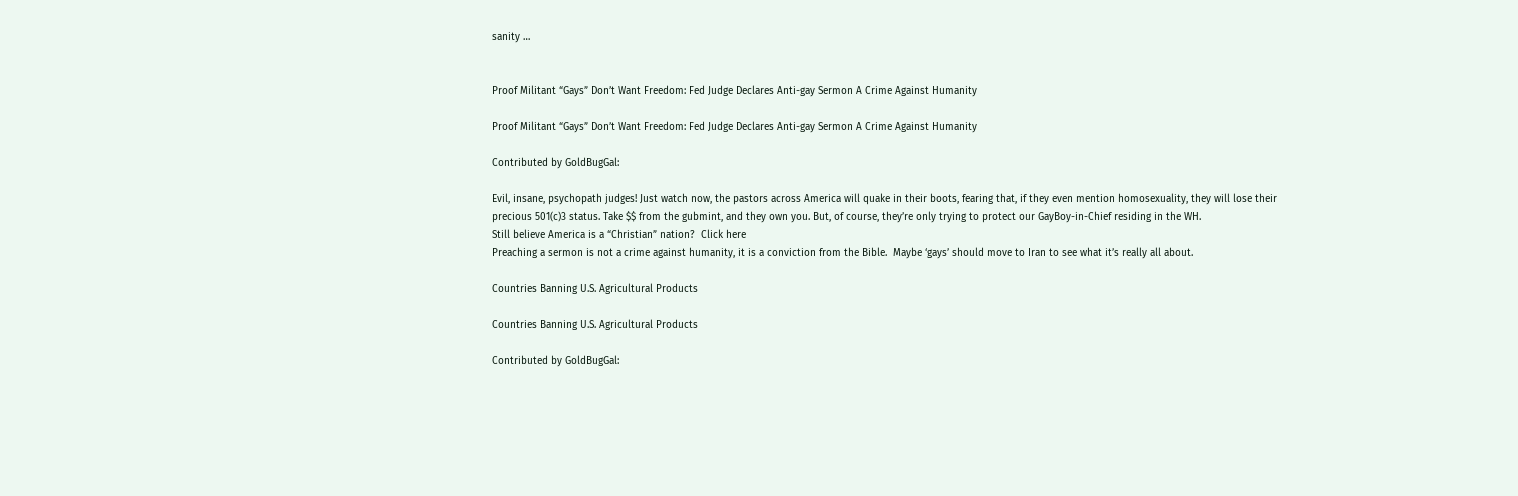sanity …


Proof Militant “Gays” Don’t Want Freedom: Fed Judge Declares Anti-gay Sermon A Crime Against Humanity

Proof Militant “Gays” Don’t Want Freedom: Fed Judge Declares Anti-gay Sermon A Crime Against Humanity

Contributed by GoldBugGal:

Evil, insane, psychopath judges! Just watch now, the pastors across America will quake in their boots, fearing that, if they even mention homosexuality, they will lose their precious 501(c)3 status. Take $$ from the gubmint, and they own you. But, of course, they’re only trying to protect our GayBoy-in-Chief residing in the WH.
Still believe America is a “Christian” nation?  Click here
Preaching a sermon is not a crime against humanity, it is a conviction from the Bible.  Maybe ‘gays’ should move to Iran to see what it’s really all about.

Countries Banning U.S. Agricultural Products

Countries Banning U.S. Agricultural Products

Contributed by GoldBugGal: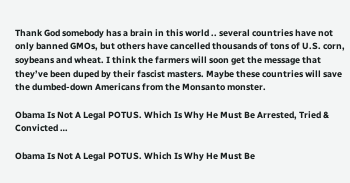Thank God somebody has a brain in this world .. several countries have not only banned GMOs, but others have cancelled thousands of tons of U.S. corn, soybeans and wheat. I think the farmers will soon get the message that they’ve been duped by their fascist masters. Maybe these countries will save the dumbed-down Americans from the Monsanto monster.

Obama Is Not A Legal POTUS. Which Is Why He Must Be Arrested, Tried & Convicted …

Obama Is Not A Legal POTUS. Which Is Why He Must Be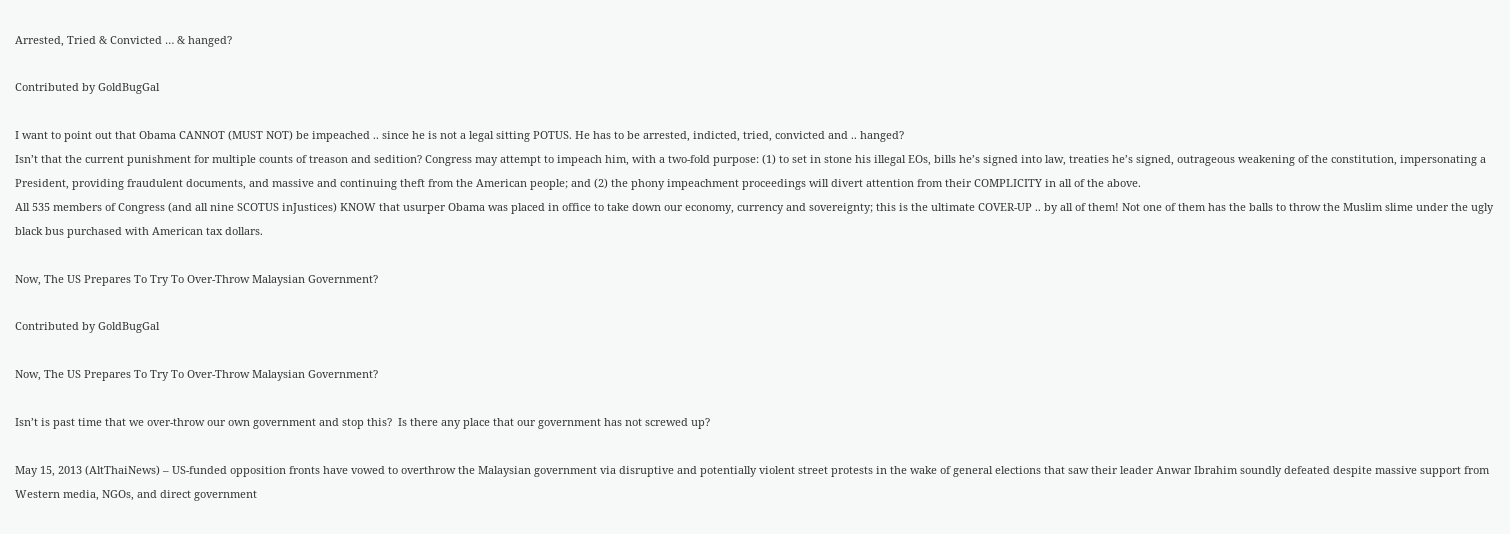Arrested, Tried & Convicted … & hanged?

Contributed by GoldBugGal

I want to point out that Obama CANNOT (MUST NOT) be impeached .. since he is not a legal sitting POTUS. He has to be arrested, indicted, tried, convicted and .. hanged?
Isn’t that the current punishment for multiple counts of treason and sedition? Congress may attempt to impeach him, with a two-fold purpose: (1) to set in stone his illegal EOs, bills he’s signed into law, treaties he’s signed, outrageous weakening of the constitution, impersonating a President, providing fraudulent documents, and massive and continuing theft from the American people; and (2) the phony impeachment proceedings will divert attention from their COMPLICITY in all of the above.
All 535 members of Congress (and all nine SCOTUS inJustices) KNOW that usurper Obama was placed in office to take down our economy, currency and sovereignty; this is the ultimate COVER-UP .. by all of them! Not one of them has the balls to throw the Muslim slime under the ugly black bus purchased with American tax dollars.

Now, The US Prepares To Try To Over-Throw Malaysian Government?

Contributed by GoldBugGal

Now, The US Prepares To Try To Over-Throw Malaysian Government?

Isn’t is past time that we over-throw our own government and stop this?  Is there any place that our government has not screwed up?

May 15, 2013 (AltThaiNews) – US-funded opposition fronts have vowed to overthrow the Malaysian government via disruptive and potentially violent street protests in the wake of general elections that saw their leader Anwar Ibrahim soundly defeated despite massive support from Western media, NGOs, and direct government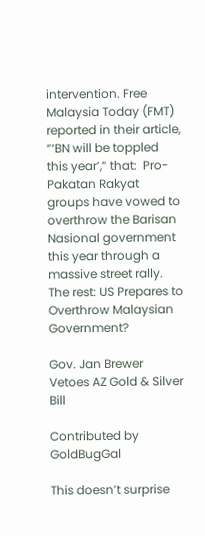intervention. Free Malaysia Today (FMT) reported in their article, “‘BN will be toppled this year’,” that:  Pro-Pakatan Rakyat groups have vowed to overthrow the Barisan Nasional government this year through a massive street rally.
The rest: US Prepares to Overthrow Malaysian Government?

Gov. Jan Brewer Vetoes AZ Gold & Silver Bill

Contributed by GoldBugGal

This doesn’t surprise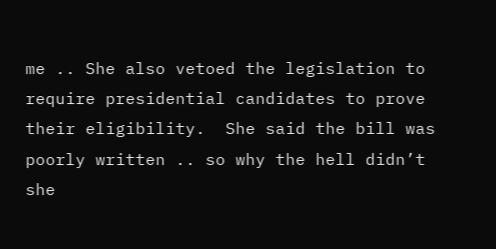me .. She also vetoed the legislation to require presidential candidates to prove their eligibility.  She said the bill was poorly written .. so why the hell didn’t she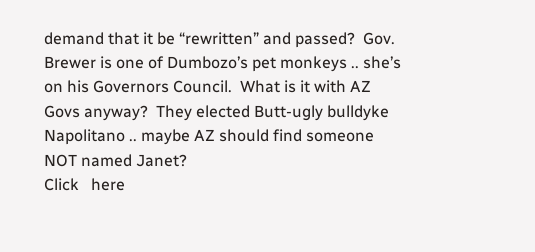demand that it be “rewritten” and passed?  Gov. Brewer is one of Dumbozo’s pet monkeys .. she’s on his Governors Council.  What is it with AZ Govs anyway?  They elected Butt-ugly bulldyke Napolitano .. maybe AZ should find someone NOT named Janet?
Click   here